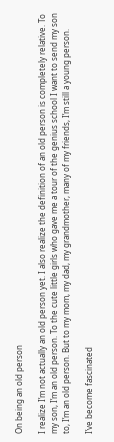On being an old person

I realize I’m not actually an old person yet. I also realize the definition of an old person is completely relative. To my son, I’m an old person. To the cute little girls who gave me a tour of the genius school I want to send my son to, I’m an old person. But to my mom, my dad, my grandmother, many of my friends, I’m still a young person.

I’ve become fascinated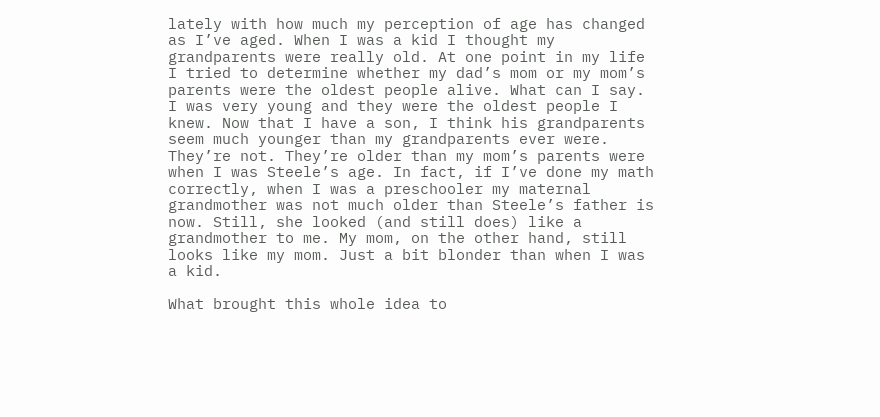lately with how much my perception of age has changed as I’ve aged. When I was a kid I thought my grandparents were really old. At one point in my life I tried to determine whether my dad’s mom or my mom’s parents were the oldest people alive. What can I say. I was very young and they were the oldest people I knew. Now that I have a son, I think his grandparents seem much younger than my grandparents ever were. They’re not. They’re older than my mom’s parents were when I was Steele’s age. In fact, if I’ve done my math correctly, when I was a preschooler my maternal grandmother was not much older than Steele’s father is now. Still, she looked (and still does) like a grandmother to me. My mom, on the other hand, still looks like my mom. Just a bit blonder than when I was a kid.

What brought this whole idea to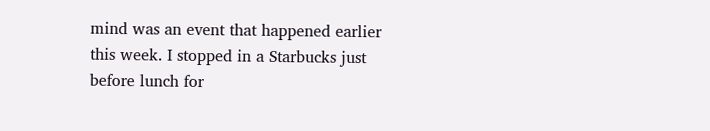mind was an event that happened earlier this week. I stopped in a Starbucks just before lunch for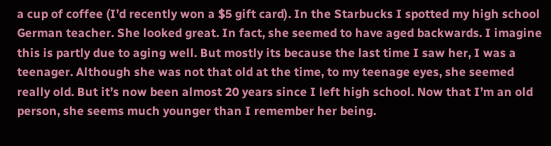a cup of coffee (I’d recently won a $5 gift card). In the Starbucks I spotted my high school German teacher. She looked great. In fact, she seemed to have aged backwards. I imagine this is partly due to aging well. But mostly its because the last time I saw her, I was a teenager. Although she was not that old at the time, to my teenage eyes, she seemed really old. But it’s now been almost 20 years since I left high school. Now that I’m an old person, she seems much younger than I remember her being.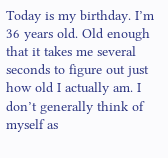Today is my birthday. I’m 36 years old. Old enough that it takes me several seconds to figure out just how old I actually am. I don’t generally think of myself as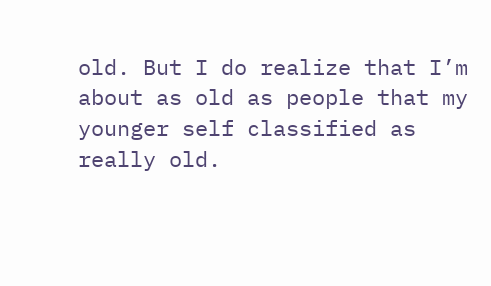old. But I do realize that I’m about as old as people that my younger self classified as really old.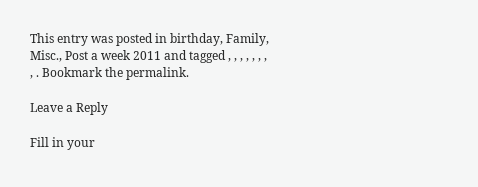This entry was posted in birthday, Family, Misc., Post a week 2011 and tagged , , , , , , , , . Bookmark the permalink.

Leave a Reply

Fill in your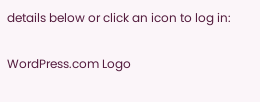details below or click an icon to log in:

WordPress.com Logo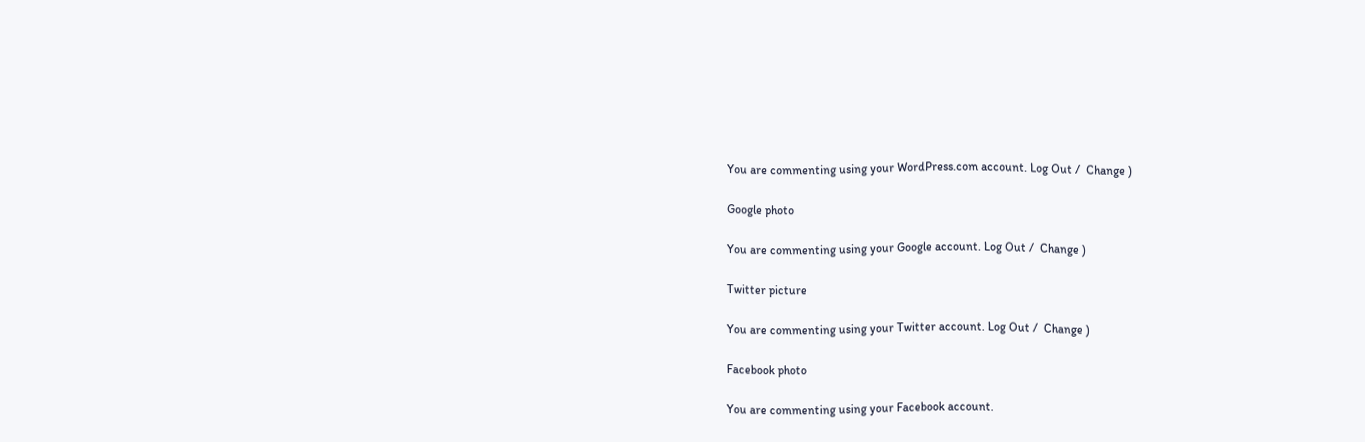You are commenting using your WordPress.com account. Log Out /  Change )

Google photo

You are commenting using your Google account. Log Out /  Change )

Twitter picture

You are commenting using your Twitter account. Log Out /  Change )

Facebook photo

You are commenting using your Facebook account.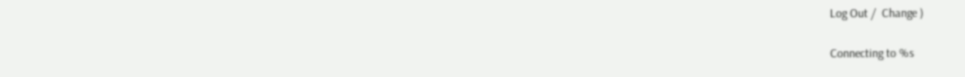Log Out /  Change )

Connecting to %s